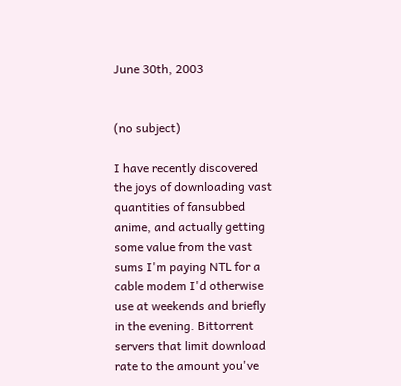June 30th, 2003


(no subject)

I have recently discovered the joys of downloading vast quantities of fansubbed anime, and actually getting some value from the vast sums I'm paying NTL for a cable modem I'd otherwise use at weekends and briefly in the evening. Bittorrent servers that limit download rate to the amount you've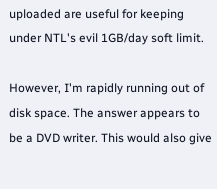uploaded are useful for keeping under NTL's evil 1GB/day soft limit.

However, I'm rapidly running out of disk space. The answer appears to be a DVD writer. This would also give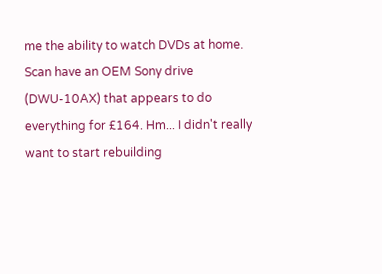me the ability to watch DVDs at home. Scan have an OEM Sony drive (DWU-10AX) that appears to do everything for £164. Hm... I didn't really want to start rebuilding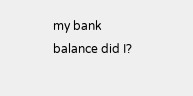my bank balance did I?